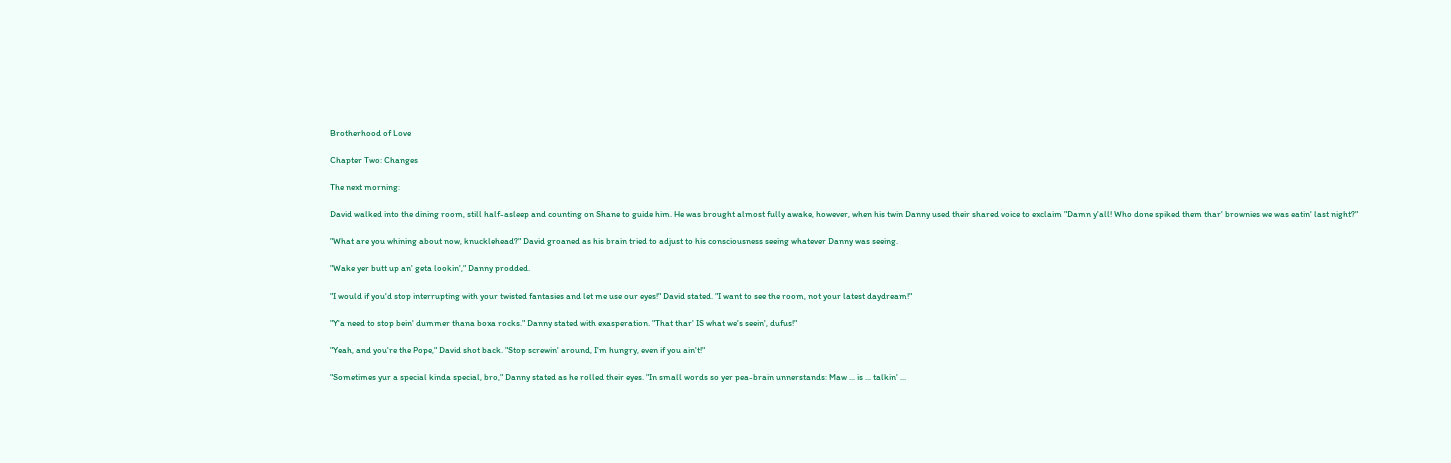Brotherhood of Love

Chapter Two: Changes

The next morning:

David walked into the dining room, still half-asleep and counting on Shane to guide him. He was brought almost fully awake, however, when his twin Danny used their shared voice to exclaim "Damn y'all! Who done spiked them thar' brownies we was eatin' last night?"

"What are you whining about now, knucklehead?" David groaned as his brain tried to adjust to his consciousness seeing whatever Danny was seeing.

"Wake yer butt up an' geta lookin'," Danny prodded.

"I would if you'd stop interrupting with your twisted fantasies and let me use our eyes!" David stated. "I want to see the room, not your latest daydream!"

"Y'a need to stop bein' dummer thana boxa rocks." Danny stated with exasperation. "That thar' IS what we's seein', dufus!"

"Yeah, and you're the Pope," David shot back. "Stop screwin' around, I'm hungry, even if you ain't!"

"Sometimes yur a special kinda special, bro," Danny stated as he rolled their eyes. "In small words so yer pea-brain unnerstands: Maw ... is ... talkin' ...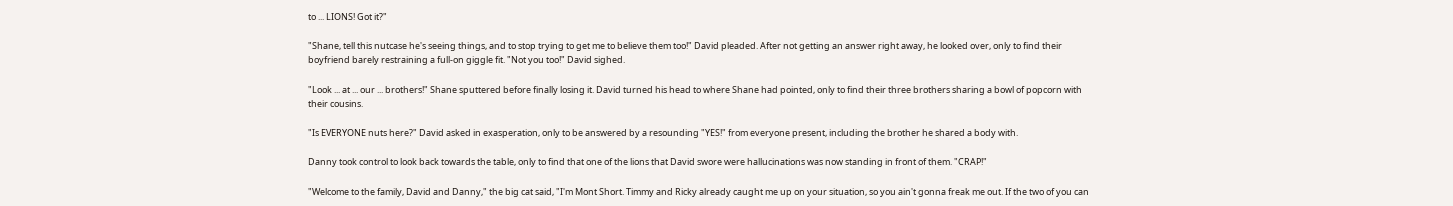to ... LIONS! Got it?"

"Shane, tell this nutcase he's seeing things, and to stop trying to get me to believe them too!" David pleaded. After not getting an answer right away, he looked over, only to find their boyfriend barely restraining a full-on giggle fit. "Not you too!" David sighed.

"Look ... at ... our ... brothers!" Shane sputtered before finally losing it. David turned his head to where Shane had pointed, only to find their three brothers sharing a bowl of popcorn with their cousins.

"Is EVERYONE nuts here?" David asked in exasperation, only to be answered by a resounding "YES!" from everyone present, including the brother he shared a body with.

Danny took control to look back towards the table, only to find that one of the lions that David swore were hallucinations was now standing in front of them. "CRAP!"

"Welcome to the family, David and Danny," the big cat said, "I'm Mont Short. Timmy and Ricky already caught me up on your situation, so you ain't gonna freak me out. If the two of you can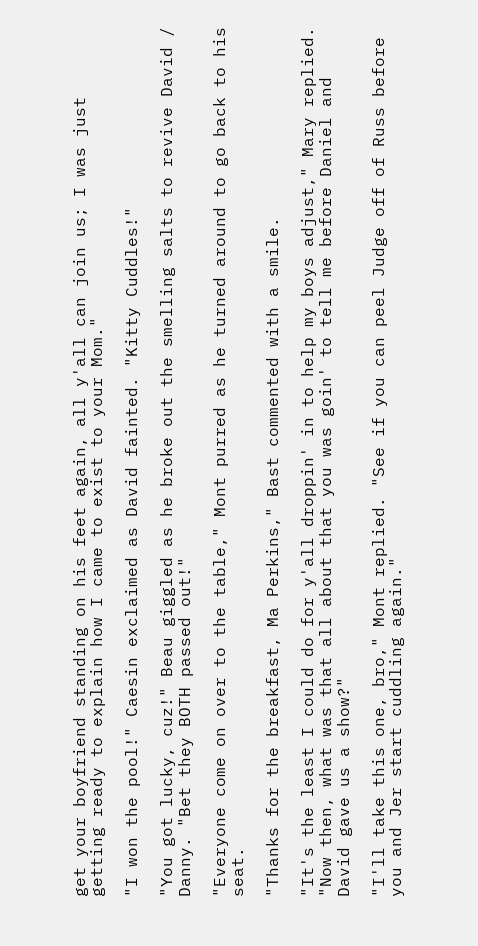get your boyfriend standing on his feet again, all y'all can join us; I was just getting ready to explain how I came to exist to your Mom."

"I won the pool!" Caesin exclaimed as David fainted. "Kitty Cuddles!"

"You got lucky, cuz!" Beau giggled as he broke out the smelling salts to revive David / Danny. "Bet they BOTH passed out!"

"Everyone come on over to the table," Mont purred as he turned around to go back to his seat.

"Thanks for the breakfast, Ma Perkins," Bast commented with a smile.

"It's the least I could do for y'all droppin' in to help my boys adjust," Mary replied. "Now then, what was that all about that you was goin' to tell me before Daniel and David gave us a show?"

"I'll take this one, bro," Mont replied. "See if you can peel Judge off of Russ before you and Jer start cuddling again."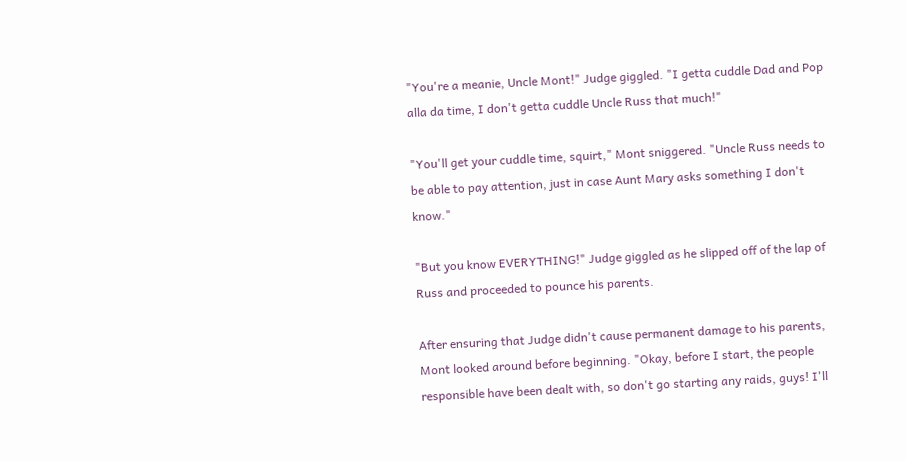"You're a meanie, Uncle Mont!" Judge giggled. "I getta cuddle Dad and Pop alla da time, I don't getta cuddle Uncle Russ that much!"

"You'll get your cuddle time, squirt," Mont sniggered. "Uncle Russ needs to be able to pay attention, just in case Aunt Mary asks something I don't know."

"But you know EVERYTHING!" Judge giggled as he slipped off of the lap of Russ and proceeded to pounce his parents.

After ensuring that Judge didn't cause permanent damage to his parents, Mont looked around before beginning. "Okay, before I start, the people responsible have been dealt with, so don't go starting any raids, guys! I'll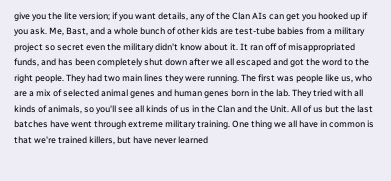give you the lite version; if you want details, any of the Clan AIs can get you hooked up if you ask. Me, Bast, and a whole bunch of other kids are test-tube babies from a military project so secret even the military didn't know about it. It ran off of misappropriated funds, and has been completely shut down after we all escaped and got the word to the right people. They had two main lines they were running. The first was people like us, who are a mix of selected animal genes and human genes born in the lab. They tried with all kinds of animals, so you'll see all kinds of us in the Clan and the Unit. All of us but the last batches have went through extreme military training. One thing we all have in common is that we're trained killers, but have never learned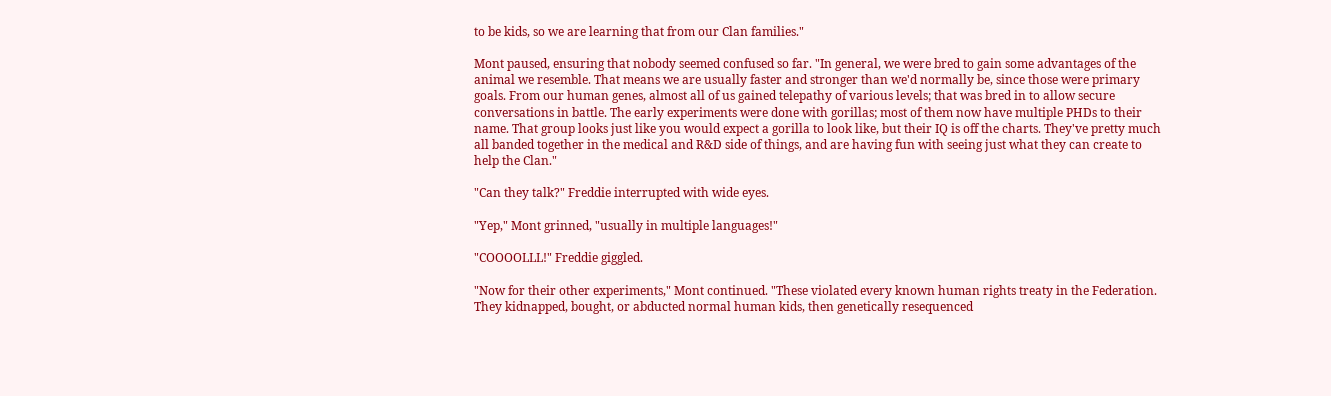to be kids, so we are learning that from our Clan families."

Mont paused, ensuring that nobody seemed confused so far. "In general, we were bred to gain some advantages of the animal we resemble. That means we are usually faster and stronger than we'd normally be, since those were primary goals. From our human genes, almost all of us gained telepathy of various levels; that was bred in to allow secure conversations in battle. The early experiments were done with gorillas; most of them now have multiple PHDs to their name. That group looks just like you would expect a gorilla to look like, but their IQ is off the charts. They've pretty much all banded together in the medical and R&D side of things, and are having fun with seeing just what they can create to help the Clan."

"Can they talk?" Freddie interrupted with wide eyes.

"Yep," Mont grinned, "usually in multiple languages!"

"COOOOLLL!" Freddie giggled.

"Now for their other experiments," Mont continued. "These violated every known human rights treaty in the Federation. They kidnapped, bought, or abducted normal human kids, then genetically resequenced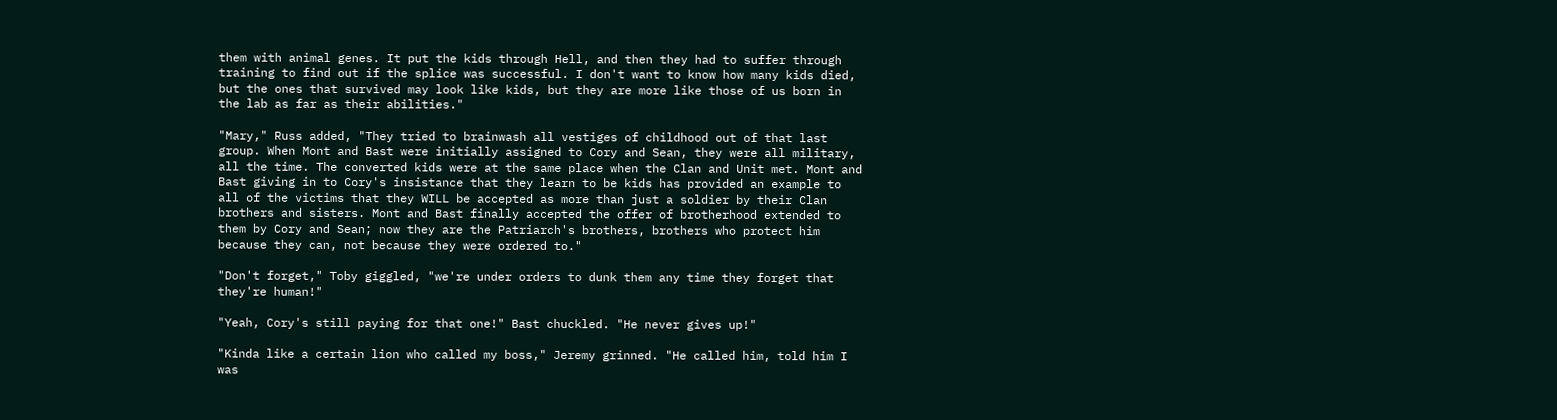them with animal genes. It put the kids through Hell, and then they had to suffer through training to find out if the splice was successful. I don't want to know how many kids died, but the ones that survived may look like kids, but they are more like those of us born in the lab as far as their abilities."

"Mary," Russ added, "They tried to brainwash all vestiges of childhood out of that last group. When Mont and Bast were initially assigned to Cory and Sean, they were all military, all the time. The converted kids were at the same place when the Clan and Unit met. Mont and Bast giving in to Cory's insistance that they learn to be kids has provided an example to all of the victims that they WILL be accepted as more than just a soldier by their Clan brothers and sisters. Mont and Bast finally accepted the offer of brotherhood extended to them by Cory and Sean; now they are the Patriarch's brothers, brothers who protect him because they can, not because they were ordered to."

"Don't forget," Toby giggled, "we're under orders to dunk them any time they forget that they're human!"

"Yeah, Cory's still paying for that one!" Bast chuckled. "He never gives up!"

"Kinda like a certain lion who called my boss," Jeremy grinned. "He called him, told him I was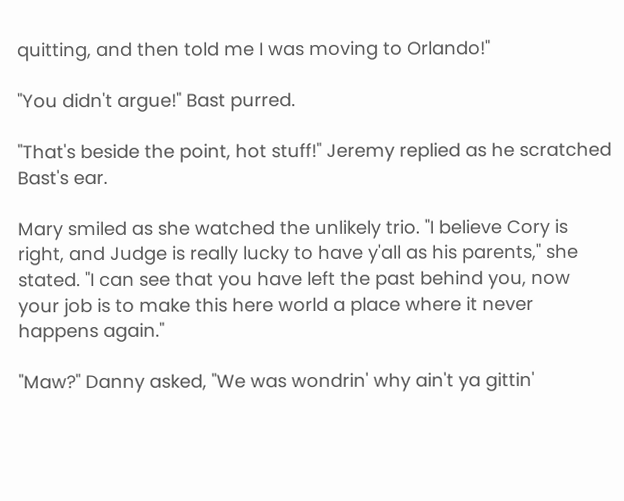quitting, and then told me I was moving to Orlando!"

"You didn't argue!" Bast purred.

"That's beside the point, hot stuff!" Jeremy replied as he scratched Bast's ear.

Mary smiled as she watched the unlikely trio. "I believe Cory is right, and Judge is really lucky to have y'all as his parents," she stated. "I can see that you have left the past behind you, now your job is to make this here world a place where it never happens again."

"Maw?" Danny asked, "We was wondrin' why ain't ya gittin'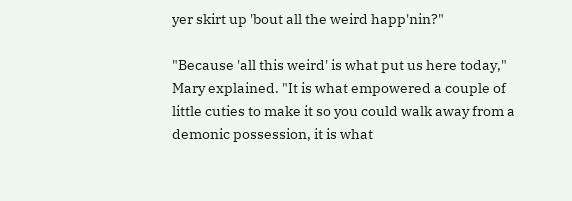yer skirt up 'bout all the weird happ'nin?"

"Because 'all this weird' is what put us here today," Mary explained. "It is what empowered a couple of little cuties to make it so you could walk away from a demonic possession, it is what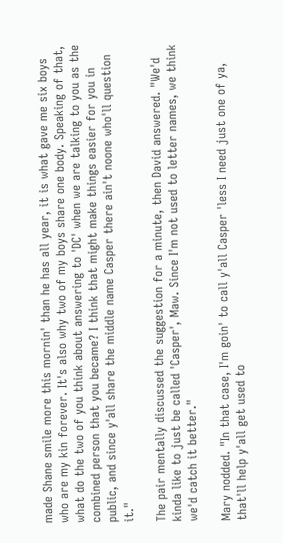made Shane smile more this mornin' than he has all year, it is what gave me six boys who are my kin forever. It's also why two of my boys share one body. Speaking of that, what do the two of you think about answering to 'DC' when we are talking to you as the combined person that you became? I think that might make things easier for you in public, and since y'all share the middle name Casper there ain't noone who'll question it."

The pair mentally discussed the suggestion for a minute, then David answered. "We'd kinda like to just be called 'Casper', Maw. Since I'm not used to letter names, we think we'd catch it better."

Mary nodded. "In that case, I'm goin' to call y'all Casper 'less I need just one of ya, that'll help y'all get used to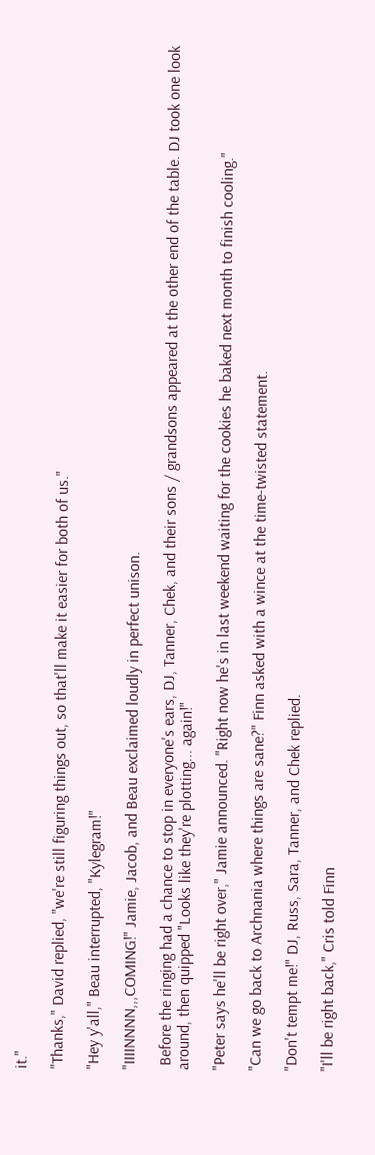it."

"Thanks," David replied, "we're still figuring things out, so that'll make it easier for both of us."

"Hey y'all," Beau interrupted, "Kylegram!"

"IIIINNNN,,,COMING!" Jamie, Jacob, and Beau exclaimed loudly in perfect unison.

 Before the ringing had a chance to stop in everyone's ears, DJ, Tanner, Chek, and their sons / grandsons appeared at the other end of the table. DJ took one look around, then quipped "Looks like they're plotting... again!"

"Peter says he'll be right over," Jamie announced. "Right now he's in last weekend waiting for the cookies he baked next month to finish cooling."

"Can we go back to Archnania where things are sane?" Finn asked with a wince at the time-twisted statement.

"Don't tempt me!" DJ, Russ, Sara, Tanner, and Chek replied.

"I'll be right back," Cris told Finn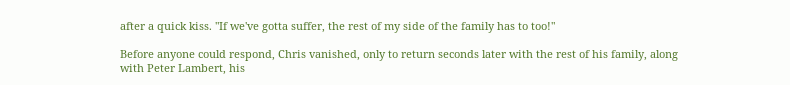after a quick kiss. "If we've gotta suffer, the rest of my side of the family has to too!"

Before anyone could respond, Chris vanished, only to return seconds later with the rest of his family, along with Peter Lambert, his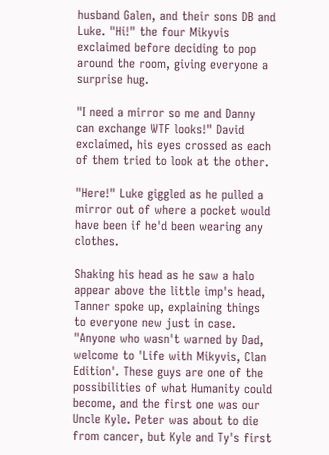husband Galen, and their sons DB and Luke. "Hi!" the four Mikyvis exclaimed before deciding to pop around the room, giving everyone a surprise hug.

"I need a mirror so me and Danny can exchange WTF looks!" David exclaimed, his eyes crossed as each of them tried to look at the other.

"Here!" Luke giggled as he pulled a mirror out of where a pocket would have been if he'd been wearing any clothes.

Shaking his head as he saw a halo appear above the little imp's head, Tanner spoke up, explaining things to everyone new just in case. "Anyone who wasn't warned by Dad, welcome to 'Life with Mikyvis, Clan Edition'. These guys are one of the possibilities of what Humanity could become, and the first one was our Uncle Kyle. Peter was about to die from cancer, but Kyle and Ty's first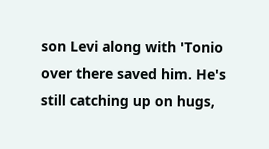son Levi along with 'Tonio over there saved him. He's still catching up on hugs,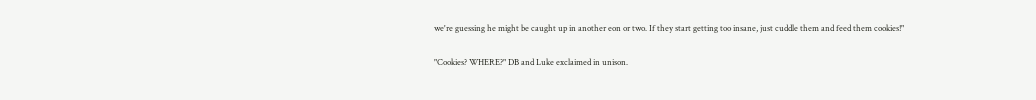we're guessing he might be caught up in another eon or two. If they start getting too insane, just cuddle them and feed them cookies!"

"Cookies? WHERE?" DB and Luke exclaimed in unison.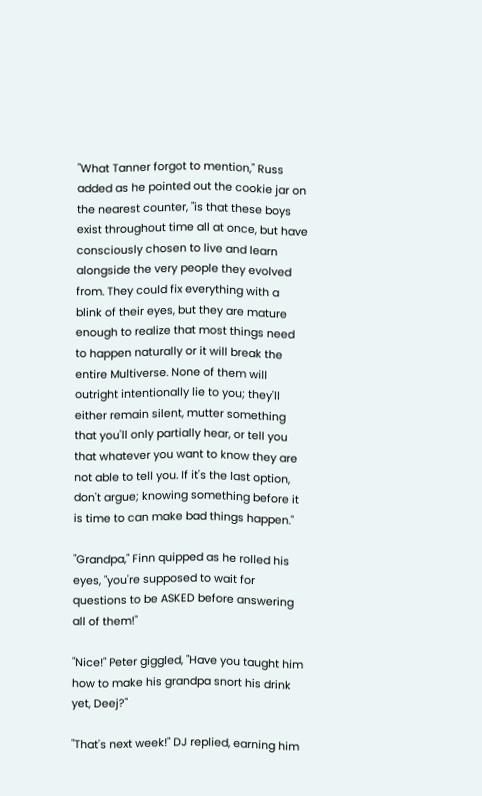"What Tanner forgot to mention," Russ added as he pointed out the cookie jar on the nearest counter, "is that these boys exist throughout time all at once, but have consciously chosen to live and learn alongside the very people they evolved from. They could fix everything with a blink of their eyes, but they are mature enough to realize that most things need to happen naturally or it will break the entire Multiverse. None of them will outright intentionally lie to you; they'll either remain silent, mutter something that you'll only partially hear, or tell you that whatever you want to know they are not able to tell you. If it's the last option, don't argue; knowing something before it is time to can make bad things happen."

"Grandpa," Finn quipped as he rolled his eyes, "you're supposed to wait for questions to be ASKED before answering all of them!"

"Nice!" Peter giggled, "Have you taught him how to make his grandpa snort his drink yet, Deej?"

"That's next week!" DJ replied, earning him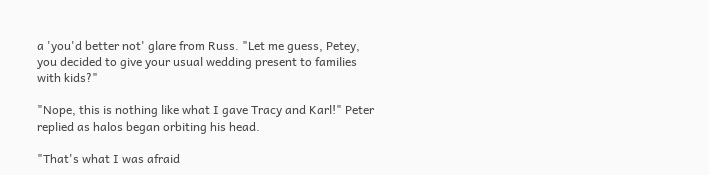a 'you'd better not' glare from Russ. "Let me guess, Petey, you decided to give your usual wedding present to families with kids?"

"Nope, this is nothing like what I gave Tracy and Karl!" Peter replied as halos began orbiting his head.

"That's what I was afraid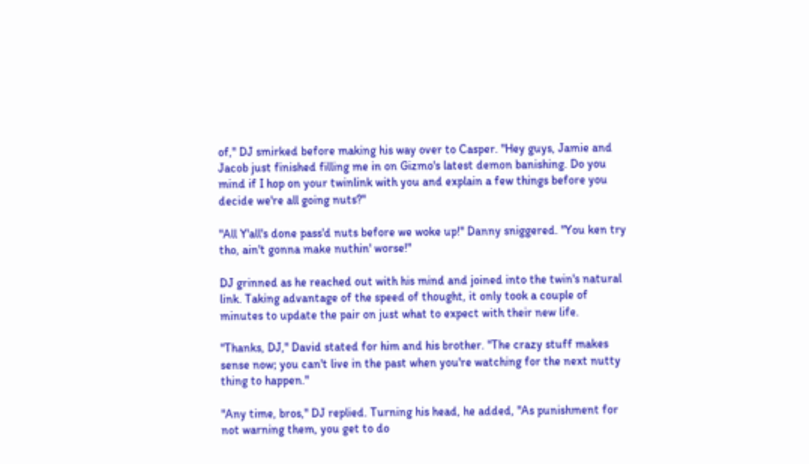of," DJ smirked before making his way over to Casper. "Hey guys, Jamie and Jacob just finished filling me in on Gizmo's latest demon banishing. Do you mind if I hop on your twinlink with you and explain a few things before you decide we're all going nuts?"

"All Y'all's done pass'd nuts before we woke up!" Danny sniggered. "You ken try tho, ain't gonna make nuthin' worse!"

DJ grinned as he reached out with his mind and joined into the twin's natural link. Taking advantage of the speed of thought, it only took a couple of minutes to update the pair on just what to expect with their new life.

"Thanks, DJ," David stated for him and his brother. "The crazy stuff makes sense now; you can't live in the past when you're watching for the next nutty thing to happen."

"Any time, bros," DJ replied. Turning his head, he added, "As punishment for not warning them, you get to do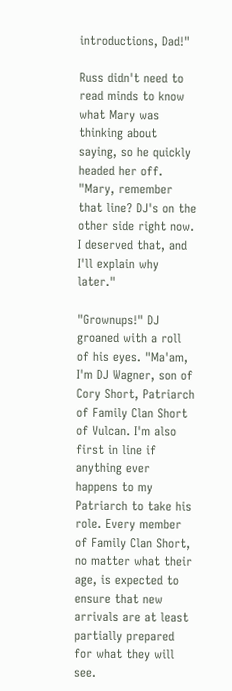introductions, Dad!"

Russ didn't need to read minds to know what Mary was thinking about saying, so he quickly headed her off. "Mary, remember that line? DJ's on the other side right now. I deserved that, and I'll explain why later."

"Grownups!" DJ groaned with a roll of his eyes. "Ma'am, I'm DJ Wagner, son of Cory Short, Patriarch of Family Clan Short of Vulcan. I'm also first in line if anything ever happens to my Patriarch to take his role. Every member of Family Clan Short, no matter what their age, is expected to ensure that new arrivals are at least partially prepared for what they will see.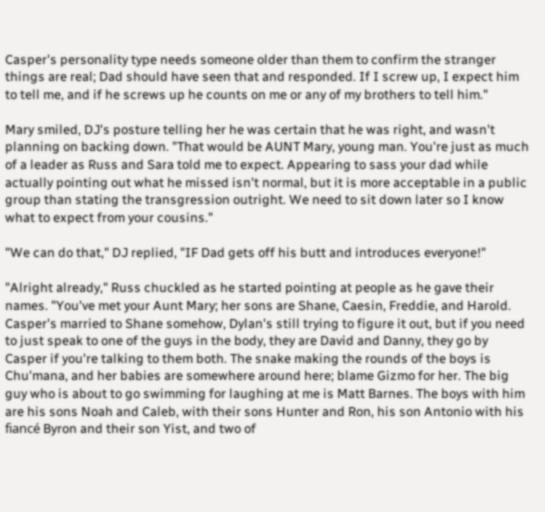Casper's personality type needs someone older than them to confirm the stranger things are real; Dad should have seen that and responded. If I screw up, I expect him to tell me, and if he screws up he counts on me or any of my brothers to tell him."

Mary smiled, DJ's posture telling her he was certain that he was right, and wasn't planning on backing down. "That would be AUNT Mary, young man. You're just as much of a leader as Russ and Sara told me to expect. Appearing to sass your dad while actually pointing out what he missed isn't normal, but it is more acceptable in a public group than stating the transgression outright. We need to sit down later so I know what to expect from your cousins."

"We can do that," DJ replied, "IF Dad gets off his butt and introduces everyone!"

"Alright already," Russ chuckled as he started pointing at people as he gave their names. "You've met your Aunt Mary; her sons are Shane, Caesin, Freddie, and Harold. Casper's married to Shane somehow, Dylan's still trying to figure it out, but if you need to just speak to one of the guys in the body, they are David and Danny, they go by Casper if you're talking to them both. The snake making the rounds of the boys is Chu'mana, and her babies are somewhere around here; blame Gizmo for her. The big guy who is about to go swimming for laughing at me is Matt Barnes. The boys with him are his sons Noah and Caleb, with their sons Hunter and Ron, his son Antonio with his fiancé Byron and their son Yist, and two of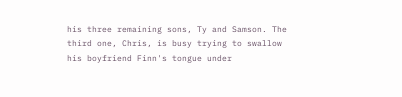his three remaining sons, Ty and Samson. The third one, Chris, is busy trying to swallow his boyfriend Finn's tongue under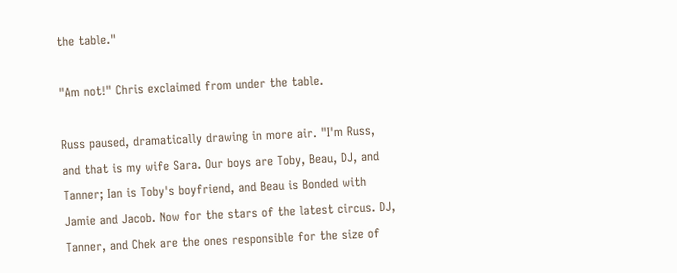the table."

"Am not!" Chris exclaimed from under the table.

Russ paused, dramatically drawing in more air. "I'm Russ, and that is my wife Sara. Our boys are Toby, Beau, DJ, and Tanner; Ian is Toby's boyfriend, and Beau is Bonded with Jamie and Jacob. Now for the stars of the latest circus. DJ, Tanner, and Chek are the ones responsible for the size of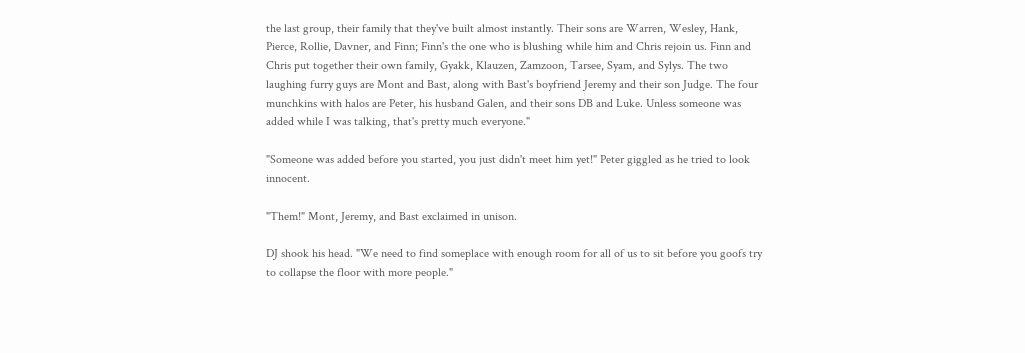the last group, their family that they've built almost instantly. Their sons are Warren, Wesley, Hank, Pierce, Rollie, Davner, and Finn; Finn's the one who is blushing while him and Chris rejoin us. Finn and Chris put together their own family, Gyakk, Klauzen, Zamzoon, Tarsee, Syam, and Sylys. The two laughing furry guys are Mont and Bast, along with Bast's boyfriend Jeremy and their son Judge. The four munchkins with halos are Peter, his husband Galen, and their sons DB and Luke. Unless someone was added while I was talking, that's pretty much everyone."

"Someone was added before you started, you just didn't meet him yet!" Peter giggled as he tried to look innocent.

"Them!" Mont, Jeremy, and Bast exclaimed in unison.

DJ shook his head. "We need to find someplace with enough room for all of us to sit before you goofs try to collapse the floor with more people."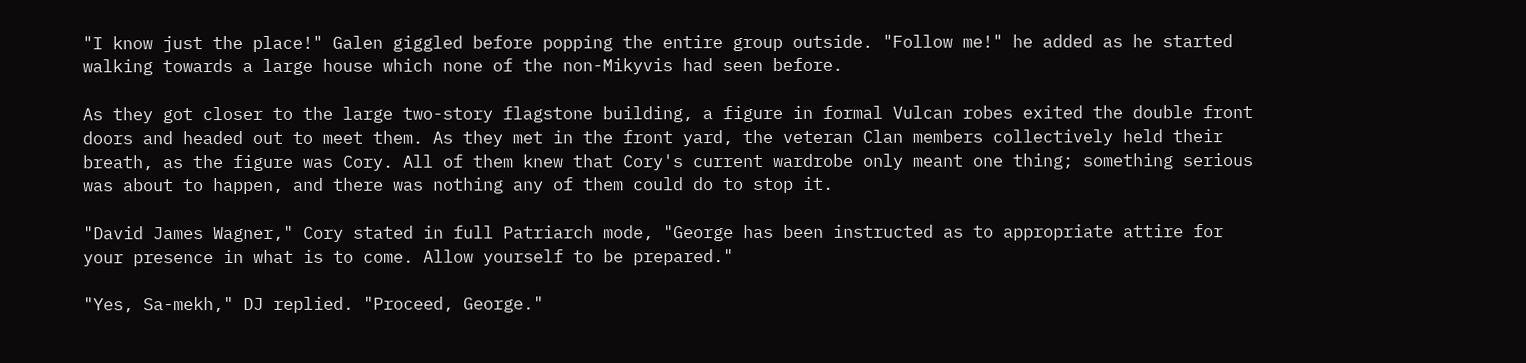"I know just the place!" Galen giggled before popping the entire group outside. "Follow me!" he added as he started walking towards a large house which none of the non-Mikyvis had seen before.

As they got closer to the large two-story flagstone building, a figure in formal Vulcan robes exited the double front doors and headed out to meet them. As they met in the front yard, the veteran Clan members collectively held their breath, as the figure was Cory. All of them knew that Cory's current wardrobe only meant one thing; something serious was about to happen, and there was nothing any of them could do to stop it.

"David James Wagner," Cory stated in full Patriarch mode, "George has been instructed as to appropriate attire for your presence in what is to come. Allow yourself to be prepared."

"Yes, Sa-mekh," DJ replied. "Proceed, George."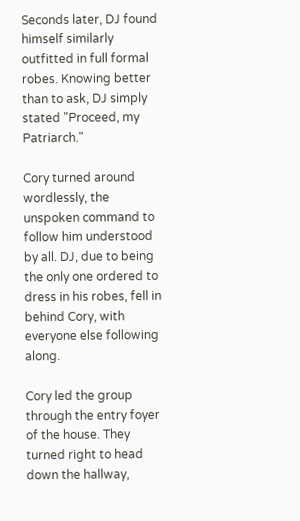Seconds later, DJ found himself similarly outfitted in full formal robes. Knowing better than to ask, DJ simply stated "Proceed, my Patriarch."

Cory turned around wordlessly, the unspoken command to follow him understood by all. DJ, due to being the only one ordered to dress in his robes, fell in behind Cory, with everyone else following along.

Cory led the group through the entry foyer of the house. They turned right to head down the hallway,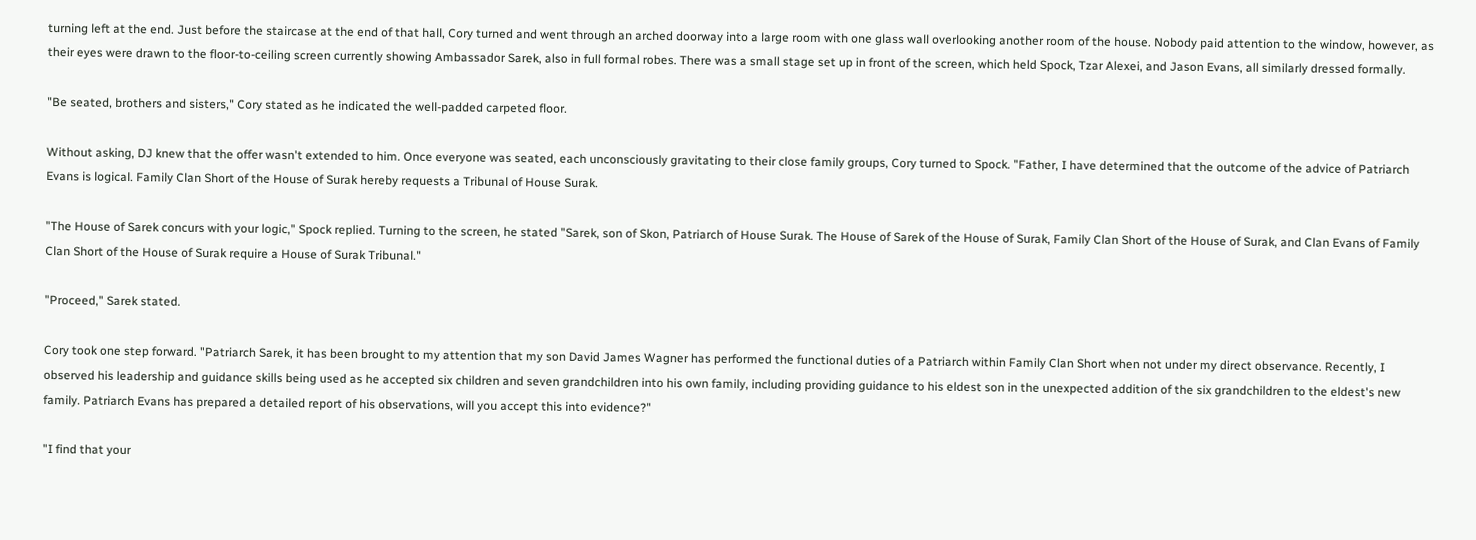turning left at the end. Just before the staircase at the end of that hall, Cory turned and went through an arched doorway into a large room with one glass wall overlooking another room of the house. Nobody paid attention to the window, however, as their eyes were drawn to the floor-to-ceiling screen currently showing Ambassador Sarek, also in full formal robes. There was a small stage set up in front of the screen, which held Spock, Tzar Alexei, and Jason Evans, all similarly dressed formally.

"Be seated, brothers and sisters," Cory stated as he indicated the well-padded carpeted floor.

Without asking, DJ knew that the offer wasn't extended to him. Once everyone was seated, each unconsciously gravitating to their close family groups, Cory turned to Spock. "Father, I have determined that the outcome of the advice of Patriarch Evans is logical. Family Clan Short of the House of Surak hereby requests a Tribunal of House Surak.

"The House of Sarek concurs with your logic," Spock replied. Turning to the screen, he stated "Sarek, son of Skon, Patriarch of House Surak. The House of Sarek of the House of Surak, Family Clan Short of the House of Surak, and Clan Evans of Family Clan Short of the House of Surak require a House of Surak Tribunal."

"Proceed," Sarek stated.

Cory took one step forward. "Patriarch Sarek, it has been brought to my attention that my son David James Wagner has performed the functional duties of a Patriarch within Family Clan Short when not under my direct observance. Recently, I observed his leadership and guidance skills being used as he accepted six children and seven grandchildren into his own family, including providing guidance to his eldest son in the unexpected addition of the six grandchildren to the eldest's new family. Patriarch Evans has prepared a detailed report of his observations, will you accept this into evidence?"

"I find that your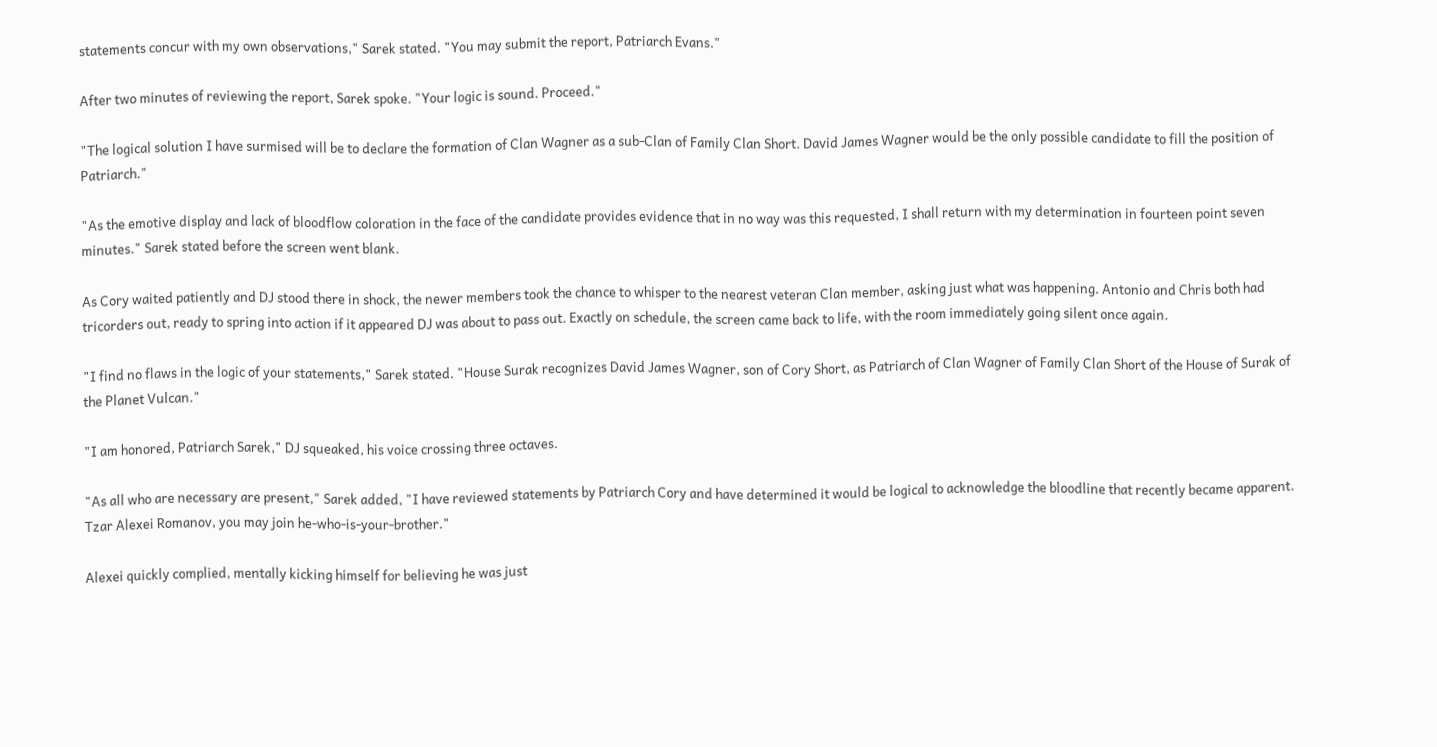statements concur with my own observations," Sarek stated. "You may submit the report, Patriarch Evans."

After two minutes of reviewing the report, Sarek spoke. "Your logic is sound. Proceed."

"The logical solution I have surmised will be to declare the formation of Clan Wagner as a sub-Clan of Family Clan Short. David James Wagner would be the only possible candidate to fill the position of Patriarch."

"As the emotive display and lack of bloodflow coloration in the face of the candidate provides evidence that in no way was this requested, I shall return with my determination in fourteen point seven minutes." Sarek stated before the screen went blank.

As Cory waited patiently and DJ stood there in shock, the newer members took the chance to whisper to the nearest veteran Clan member, asking just what was happening. Antonio and Chris both had tricorders out, ready to spring into action if it appeared DJ was about to pass out. Exactly on schedule, the screen came back to life, with the room immediately going silent once again.

"I find no flaws in the logic of your statements," Sarek stated. "House Surak recognizes David James Wagner, son of Cory Short, as Patriarch of Clan Wagner of Family Clan Short of the House of Surak of the Planet Vulcan."

"I am honored, Patriarch Sarek," DJ squeaked, his voice crossing three octaves.

"As all who are necessary are present," Sarek added, "I have reviewed statements by Patriarch Cory and have determined it would be logical to acknowledge the bloodline that recently became apparent. Tzar Alexei Romanov, you may join he-who-is-your-brother."

Alexei quickly complied, mentally kicking himself for believing he was just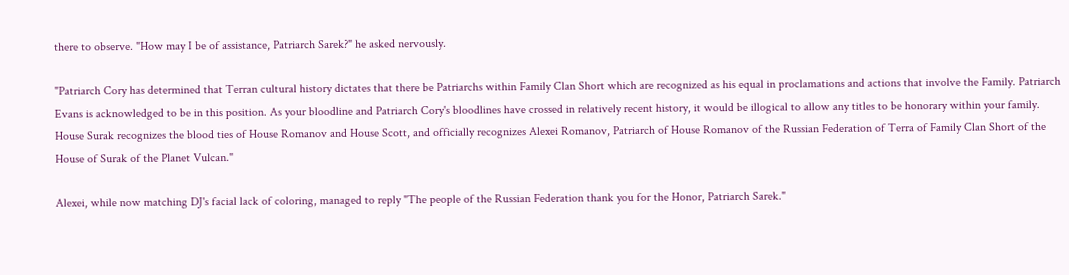there to observe. "How may I be of assistance, Patriarch Sarek?" he asked nervously.

"Patriarch Cory has determined that Terran cultural history dictates that there be Patriarchs within Family Clan Short which are recognized as his equal in proclamations and actions that involve the Family. Patriarch Evans is acknowledged to be in this position. As your bloodline and Patriarch Cory's bloodlines have crossed in relatively recent history, it would be illogical to allow any titles to be honorary within your family. House Surak recognizes the blood ties of House Romanov and House Scott, and officially recognizes Alexei Romanov, Patriarch of House Romanov of the Russian Federation of Terra of Family Clan Short of the House of Surak of the Planet Vulcan."

Alexei, while now matching DJ's facial lack of coloring, managed to reply "The people of the Russian Federation thank you for the Honor, Patriarch Sarek."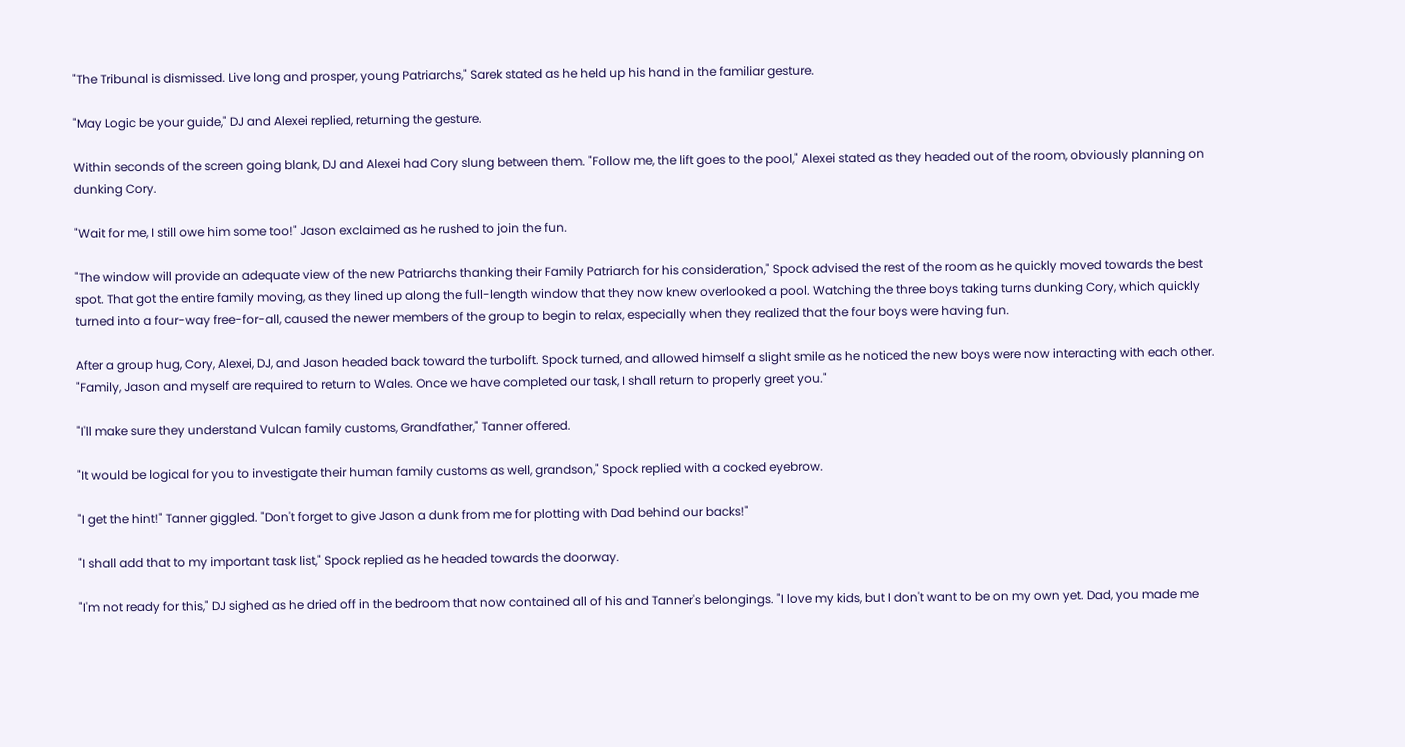"The Tribunal is dismissed. Live long and prosper, young Patriarchs," Sarek stated as he held up his hand in the familiar gesture.

"May Logic be your guide," DJ and Alexei replied, returning the gesture.

Within seconds of the screen going blank, DJ and Alexei had Cory slung between them. "Follow me, the lift goes to the pool," Alexei stated as they headed out of the room, obviously planning on dunking Cory.

"Wait for me, I still owe him some too!" Jason exclaimed as he rushed to join the fun.

"The window will provide an adequate view of the new Patriarchs thanking their Family Patriarch for his consideration," Spock advised the rest of the room as he quickly moved towards the best spot. That got the entire family moving, as they lined up along the full-length window that they now knew overlooked a pool. Watching the three boys taking turns dunking Cory, which quickly turned into a four-way free-for-all, caused the newer members of the group to begin to relax, especially when they realized that the four boys were having fun.

After a group hug, Cory, Alexei, DJ, and Jason headed back toward the turbolift. Spock turned, and allowed himself a slight smile as he noticed the new boys were now interacting with each other. "Family, Jason and myself are required to return to Wales. Once we have completed our task, I shall return to properly greet you."

"I'll make sure they understand Vulcan family customs, Grandfather," Tanner offered.

"It would be logical for you to investigate their human family customs as well, grandson," Spock replied with a cocked eyebrow.

"I get the hint!" Tanner giggled. "Don't forget to give Jason a dunk from me for plotting with Dad behind our backs!"

"I shall add that to my important task list," Spock replied as he headed towards the doorway.

"I'm not ready for this," DJ sighed as he dried off in the bedroom that now contained all of his and Tanner's belongings. "I love my kids, but I don't want to be on my own yet. Dad, you made me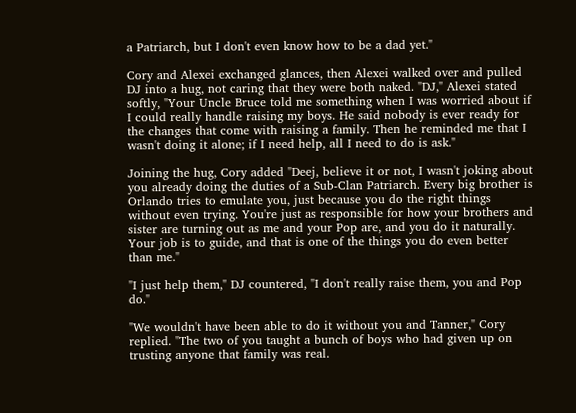a Patriarch, but I don't even know how to be a dad yet."

Cory and Alexei exchanged glances, then Alexei walked over and pulled DJ into a hug, not caring that they were both naked. "DJ," Alexei stated softly, "Your Uncle Bruce told me something when I was worried about if I could really handle raising my boys. He said nobody is ever ready for the changes that come with raising a family. Then he reminded me that I wasn't doing it alone; if I need help, all I need to do is ask."

Joining the hug, Cory added "Deej, believe it or not, I wasn't joking about you already doing the duties of a Sub-Clan Patriarch. Every big brother is Orlando tries to emulate you, just because you do the right things without even trying. You're just as responsible for how your brothers and sister are turning out as me and your Pop are, and you do it naturally. Your job is to guide, and that is one of the things you do even better than me."

"I just help them," DJ countered, "I don't really raise them, you and Pop do."

"We wouldn't have been able to do it without you and Tanner," Cory replied. "The two of you taught a bunch of boys who had given up on trusting anyone that family was real.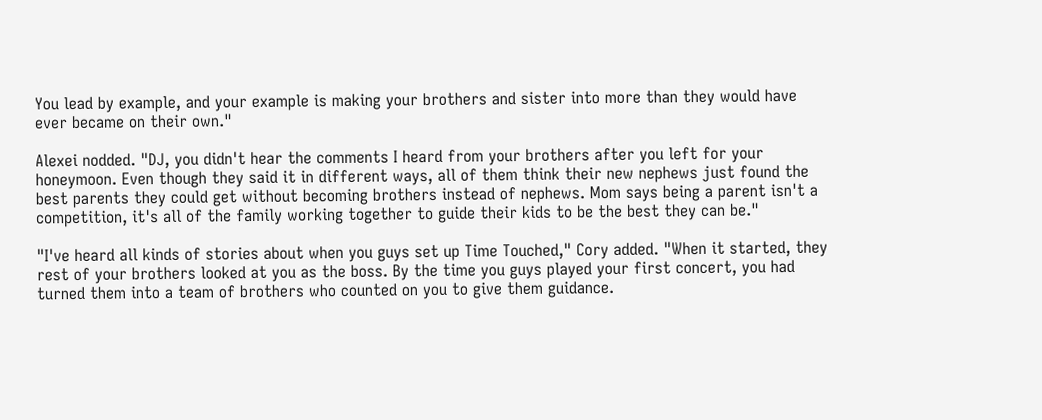You lead by example, and your example is making your brothers and sister into more than they would have ever became on their own."

Alexei nodded. "DJ, you didn't hear the comments I heard from your brothers after you left for your honeymoon. Even though they said it in different ways, all of them think their new nephews just found the best parents they could get without becoming brothers instead of nephews. Mom says being a parent isn't a competition, it's all of the family working together to guide their kids to be the best they can be."

"I've heard all kinds of stories about when you guys set up Time Touched," Cory added. "When it started, they rest of your brothers looked at you as the boss. By the time you guys played your first concert, you had turned them into a team of brothers who counted on you to give them guidance.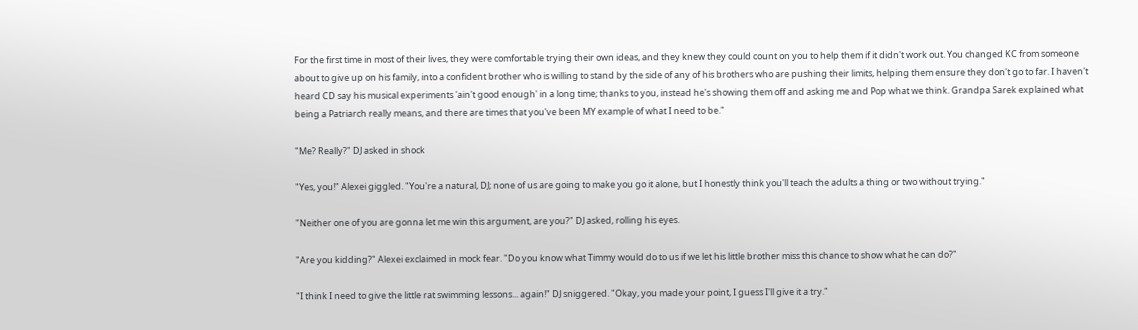For the first time in most of their lives, they were comfortable trying their own ideas, and they knew they could count on you to help them if it didn't work out. You changed KC from someone about to give up on his family, into a confident brother who is willing to stand by the side of any of his brothers who are pushing their limits, helping them ensure they don't go to far. I haven't heard CD say his musical experiments 'ain't good enough' in a long time; thanks to you, instead he's showing them off and asking me and Pop what we think. Grandpa Sarek explained what being a Patriarch really means, and there are times that you've been MY example of what I need to be."

"Me? Really?" DJ asked in shock

"Yes, you!" Alexei giggled. "You're a natural, DJ; none of us are going to make you go it alone, but I honestly think you'll teach the adults a thing or two without trying."

"Neither one of you are gonna let me win this argument, are you?" DJ asked, rolling his eyes.

"Are you kidding?" Alexei exclaimed in mock fear. "Do you know what Timmy would do to us if we let his little brother miss this chance to show what he can do?"

"I think I need to give the little rat swimming lessons... again!" DJ sniggered. "Okay, you made your point, I guess I'll give it a try."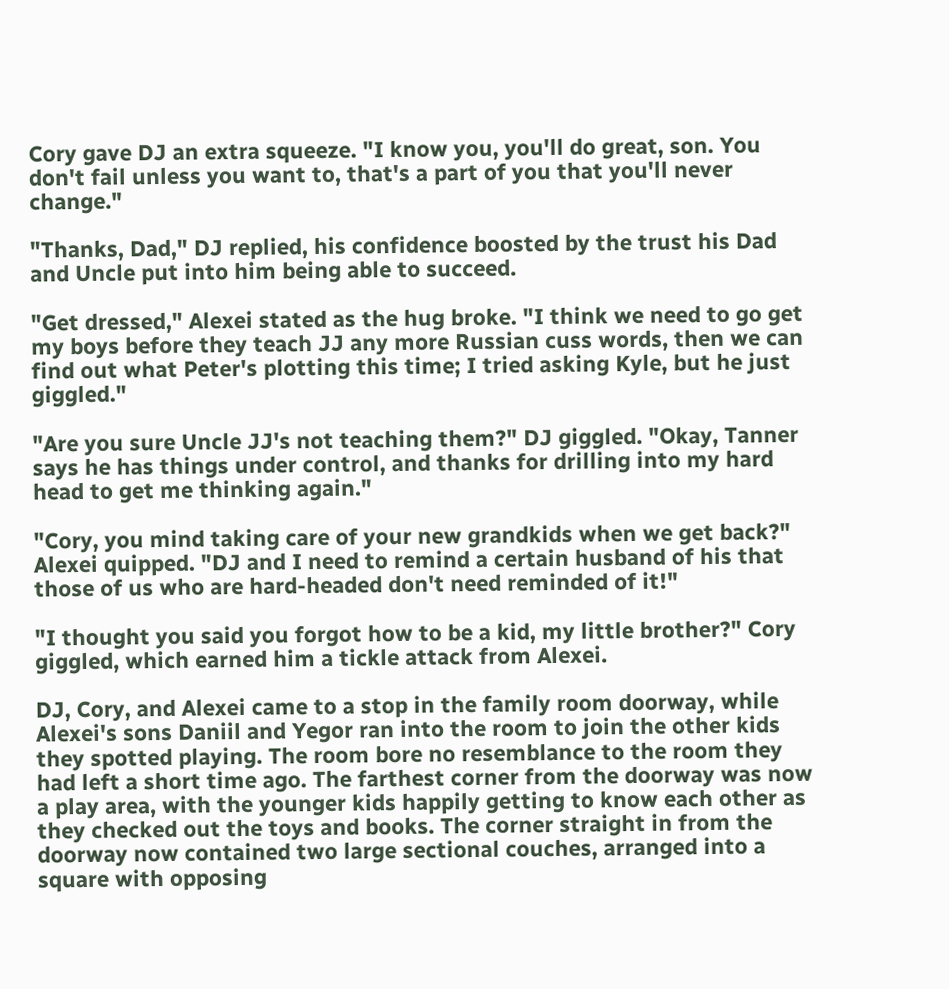Cory gave DJ an extra squeeze. "I know you, you'll do great, son. You don't fail unless you want to, that's a part of you that you'll never change."

"Thanks, Dad," DJ replied, his confidence boosted by the trust his Dad and Uncle put into him being able to succeed.

"Get dressed," Alexei stated as the hug broke. "I think we need to go get my boys before they teach JJ any more Russian cuss words, then we can find out what Peter's plotting this time; I tried asking Kyle, but he just giggled."

"Are you sure Uncle JJ's not teaching them?" DJ giggled. "Okay, Tanner says he has things under control, and thanks for drilling into my hard head to get me thinking again."

"Cory, you mind taking care of your new grandkids when we get back?" Alexei quipped. "DJ and I need to remind a certain husband of his that those of us who are hard-headed don't need reminded of it!"

"I thought you said you forgot how to be a kid, my little brother?" Cory giggled, which earned him a tickle attack from Alexei.

DJ, Cory, and Alexei came to a stop in the family room doorway, while Alexei's sons Daniil and Yegor ran into the room to join the other kids they spotted playing. The room bore no resemblance to the room they had left a short time ago. The farthest corner from the doorway was now a play area, with the younger kids happily getting to know each other as they checked out the toys and books. The corner straight in from the doorway now contained two large sectional couches, arranged into a square with opposing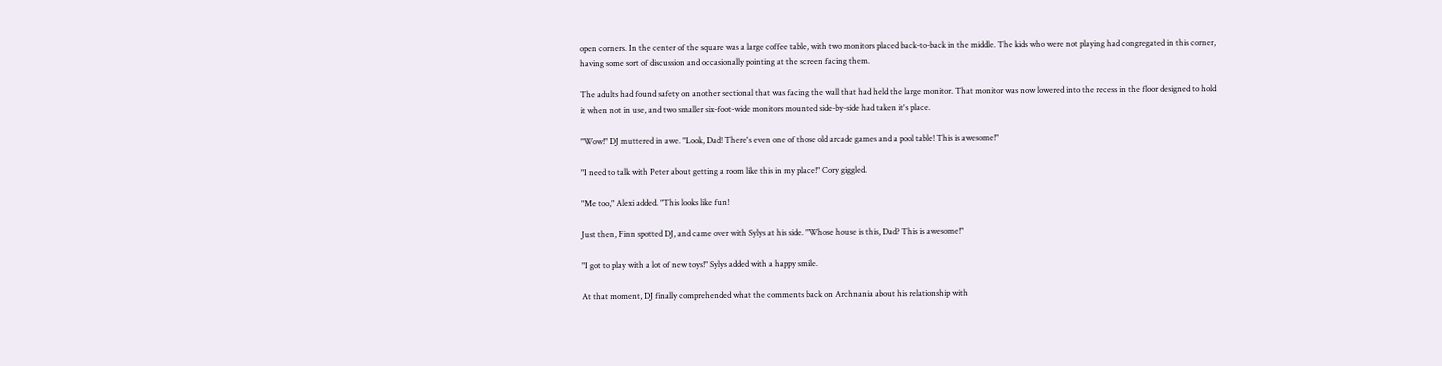open corners. In the center of the square was a large coffee table, with two monitors placed back-to-back in the middle. The kids who were not playing had congregated in this corner, having some sort of discussion and occasionally pointing at the screen facing them.

The adults had found safety on another sectional that was facing the wall that had held the large monitor. That monitor was now lowered into the recess in the floor designed to hold it when not in use, and two smaller six-foot-wide monitors mounted side-by-side had taken it's place.

"Wow!" DJ muttered in awe. "Look, Dad! There's even one of those old arcade games and a pool table! This is awesome!"

"I need to talk with Peter about getting a room like this in my place!" Cory giggled.

"Me too," Alexi added. "This looks like fun!

Just then, Finn spotted DJ, and came over with Sylys at his side. "Whose house is this, Dad? This is awesome!"

"I got to play with a lot of new toys!" Sylys added with a happy smile.

At that moment, DJ finally comprehended what the comments back on Archnania about his relationship with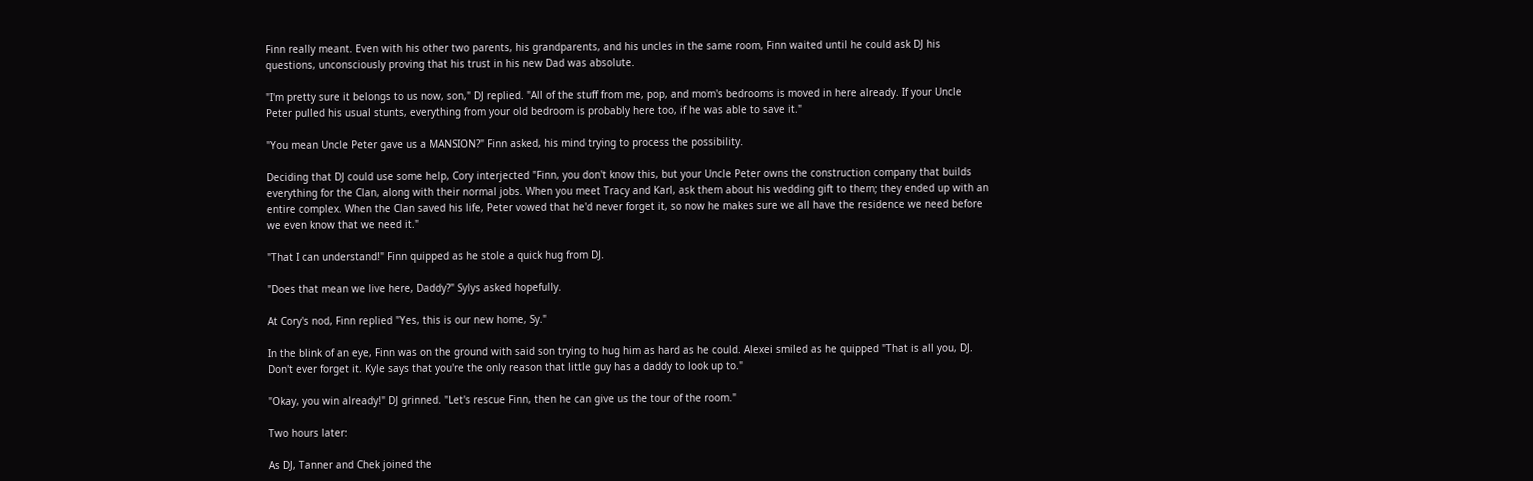Finn really meant. Even with his other two parents, his grandparents, and his uncles in the same room, Finn waited until he could ask DJ his questions, unconsciously proving that his trust in his new Dad was absolute.

"I'm pretty sure it belongs to us now, son," DJ replied. "All of the stuff from me, pop, and mom's bedrooms is moved in here already. If your Uncle Peter pulled his usual stunts, everything from your old bedroom is probably here too, if he was able to save it."

"You mean Uncle Peter gave us a MANSION?" Finn asked, his mind trying to process the possibility.

Deciding that DJ could use some help, Cory interjected "Finn, you don't know this, but your Uncle Peter owns the construction company that builds everything for the Clan, along with their normal jobs. When you meet Tracy and Karl, ask them about his wedding gift to them; they ended up with an entire complex. When the Clan saved his life, Peter vowed that he'd never forget it, so now he makes sure we all have the residence we need before we even know that we need it."

"That I can understand!" Finn quipped as he stole a quick hug from DJ.

"Does that mean we live here, Daddy?" Sylys asked hopefully.

At Cory's nod, Finn replied "Yes, this is our new home, Sy."

In the blink of an eye, Finn was on the ground with said son trying to hug him as hard as he could. Alexei smiled as he quipped "That is all you, DJ. Don't ever forget it. Kyle says that you're the only reason that little guy has a daddy to look up to."

"Okay, you win already!" DJ grinned. "Let's rescue Finn, then he can give us the tour of the room."

Two hours later:

As DJ, Tanner and Chek joined the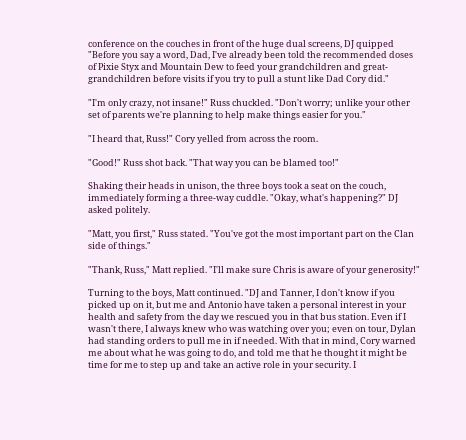conference on the couches in front of the huge dual screens, DJ quipped "Before you say a word, Dad, I've already been told the recommended doses of Pixie Styx and Mountain Dew to feed your grandchildren and great-grandchildren before visits if you try to pull a stunt like Dad Cory did."

"I'm only crazy, not insane!" Russ chuckled. "Don't worry; unlike your other set of parents we're planning to help make things easier for you."

"I heard that, Russ!" Cory yelled from across the room.

"Good!" Russ shot back. "That way you can be blamed too!"

Shaking their heads in unison, the three boys took a seat on the couch, immediately forming a three-way cuddle. "Okay, what's happening?" DJ asked politely.

"Matt, you first," Russ stated. "You've got the most important part on the Clan side of things."

"Thank, Russ," Matt replied. "I'll make sure Chris is aware of your generosity!"

Turning to the boys, Matt continued. "DJ and Tanner, I don't know if you picked up on it, but me and Antonio have taken a personal interest in your health and safety from the day we rescued you in that bus station. Even if I wasn't there, I always knew who was watching over you; even on tour, Dylan had standing orders to pull me in if needed. With that in mind, Cory warned me about what he was going to do, and told me that he thought it might be time for me to step up and take an active role in your security. I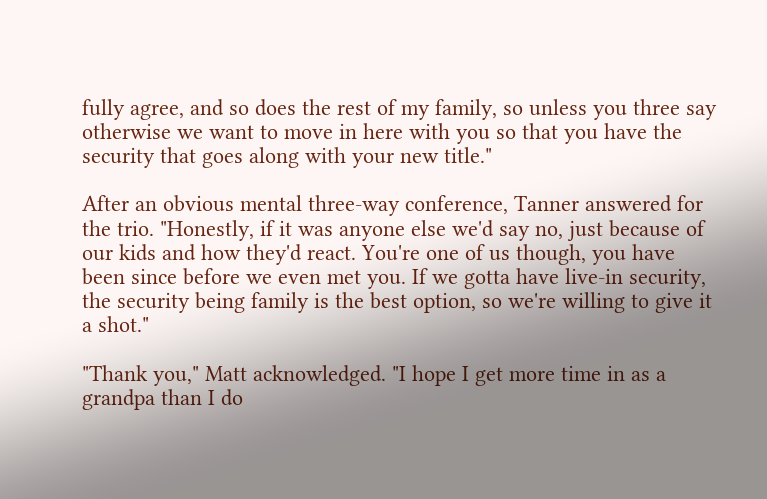fully agree, and so does the rest of my family, so unless you three say otherwise we want to move in here with you so that you have the security that goes along with your new title."

After an obvious mental three-way conference, Tanner answered for the trio. "Honestly, if it was anyone else we'd say no, just because of our kids and how they'd react. You're one of us though, you have been since before we even met you. If we gotta have live-in security, the security being family is the best option, so we're willing to give it a shot."

"Thank you," Matt acknowledged. "I hope I get more time in as a grandpa than I do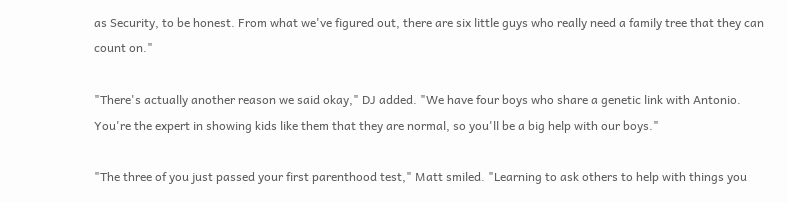as Security, to be honest. From what we've figured out, there are six little guys who really need a family tree that they can count on."

"There's actually another reason we said okay," DJ added. "We have four boys who share a genetic link with Antonio. You're the expert in showing kids like them that they are normal, so you'll be a big help with our boys."

"The three of you just passed your first parenthood test," Matt smiled. "Learning to ask others to help with things you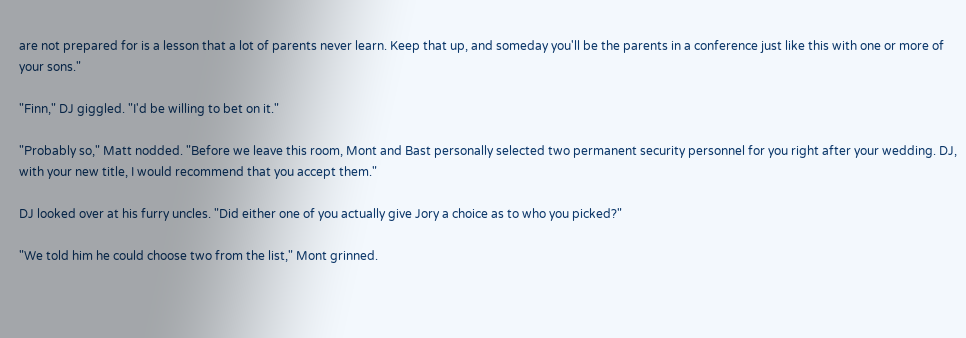are not prepared for is a lesson that a lot of parents never learn. Keep that up, and someday you'll be the parents in a conference just like this with one or more of your sons."

"Finn," DJ giggled. "I'd be willing to bet on it."

"Probably so," Matt nodded. "Before we leave this room, Mont and Bast personally selected two permanent security personnel for you right after your wedding. DJ, with your new title, I would recommend that you accept them."

DJ looked over at his furry uncles. "Did either one of you actually give Jory a choice as to who you picked?"

"We told him he could choose two from the list," Mont grinned.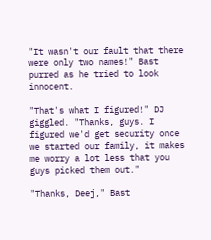"It wasn't our fault that there were only two names!" Bast purred as he tried to look innocent.

"That's what I figured!" DJ giggled. "Thanks, guys. I figured we'd get security once we started our family, it makes me worry a lot less that you guys picked them out."

"Thanks, Deej," Bast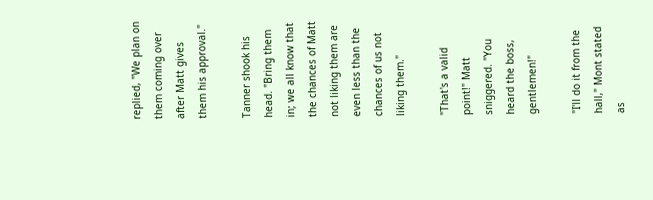replied, "We plan on them coming over after Matt gives them his approval."

Tanner shook his head. "Bring them in; we all know that the chances of Matt not liking them are even less than the chances of us not liking them."

"That's a valid point!" Matt sniggered. "You heard the boss, gentlemen!"

"I'll do it from the hall," Mont stated as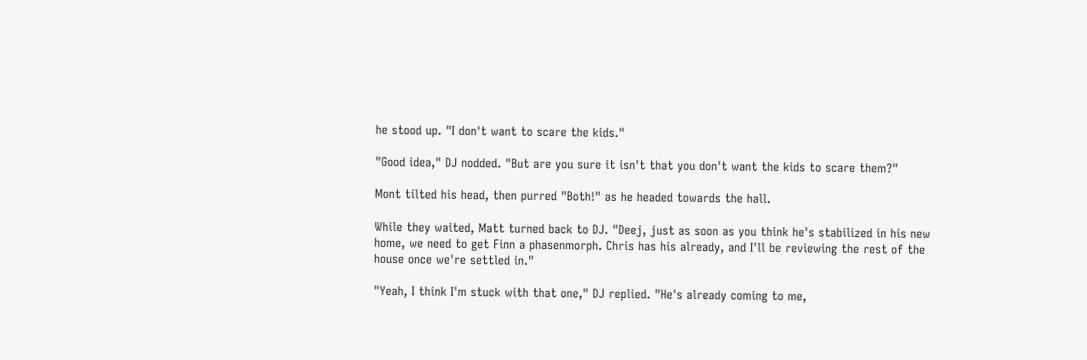he stood up. "I don't want to scare the kids."

"Good idea," DJ nodded. "But are you sure it isn't that you don't want the kids to scare them?"

Mont tilted his head, then purred "Both!" as he headed towards the hall.

While they waited, Matt turned back to DJ. "Deej, just as soon as you think he's stabilized in his new home, we need to get Finn a phasenmorph. Chris has his already, and I'll be reviewing the rest of the house once we're settled in."

"Yeah, I think I'm stuck with that one," DJ replied. "He's already coming to me,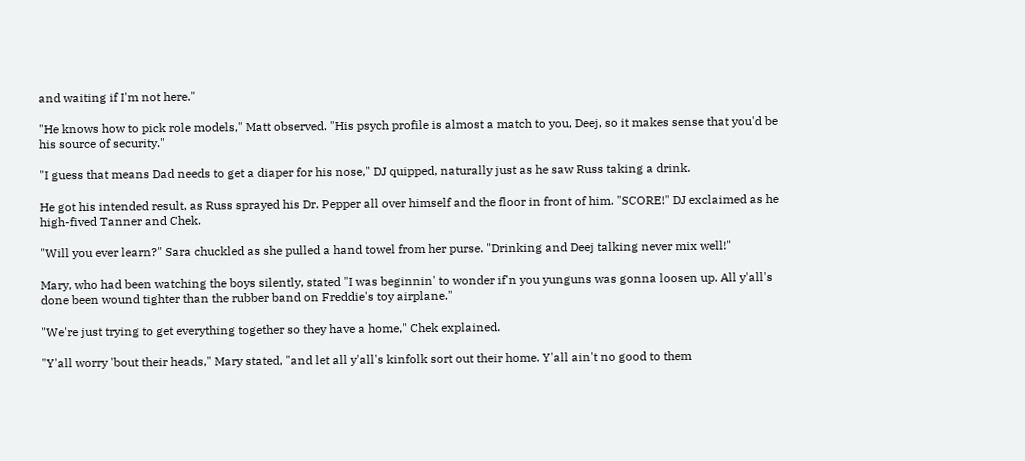and waiting if I'm not here."

"He knows how to pick role models," Matt observed. "His psych profile is almost a match to you, Deej, so it makes sense that you'd be his source of security."

"I guess that means Dad needs to get a diaper for his nose," DJ quipped, naturally just as he saw Russ taking a drink.

He got his intended result, as Russ sprayed his Dr. Pepper all over himself and the floor in front of him. "SCORE!" DJ exclaimed as he high-fived Tanner and Chek.

"Will you ever learn?" Sara chuckled as she pulled a hand towel from her purse. "Drinking and Deej talking never mix well!"

Mary, who had been watching the boys silently, stated "I was beginnin' to wonder if'n you yunguns was gonna loosen up. All y'all's done been wound tighter than the rubber band on Freddie's toy airplane."

"We're just trying to get everything together so they have a home," Chek explained.

"Y'all worry 'bout their heads," Mary stated, "and let all y'all's kinfolk sort out their home. Y'all ain't no good to them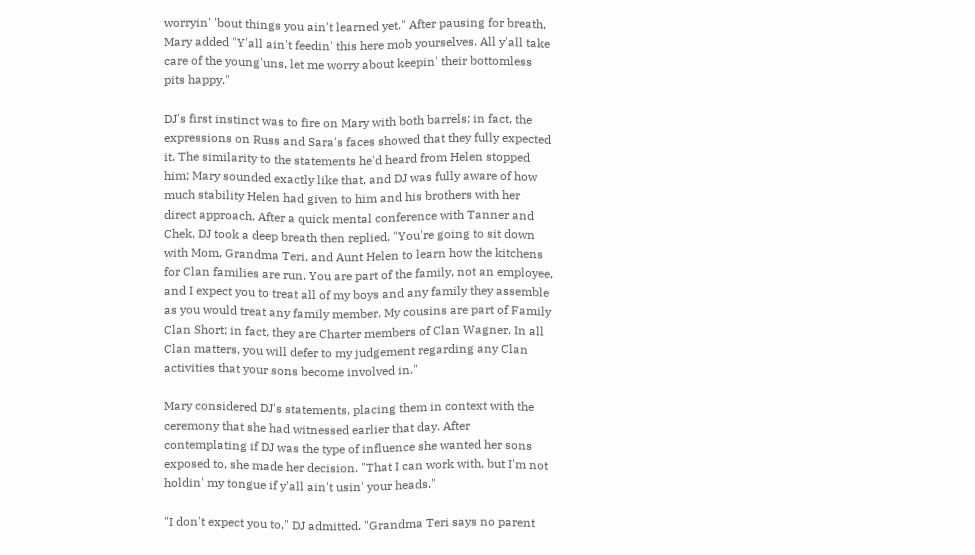worryin' 'bout things you ain't learned yet." After pausing for breath, Mary added "Y'all ain't feedin' this here mob yourselves. All y'all take care of the young'uns, let me worry about keepin' their bottomless pits happy."

DJ's first instinct was to fire on Mary with both barrels; in fact, the expressions on Russ and Sara's faces showed that they fully expected it. The similarity to the statements he'd heard from Helen stopped him; Mary sounded exactly like that, and DJ was fully aware of how much stability Helen had given to him and his brothers with her direct approach. After a quick mental conference with Tanner and Chek, DJ took a deep breath then replied. "You're going to sit down with Mom, Grandma Teri, and Aunt Helen to learn how the kitchens for Clan families are run. You are part of the family, not an employee, and I expect you to treat all of my boys and any family they assemble as you would treat any family member. My cousins are part of Family Clan Short; in fact, they are Charter members of Clan Wagner. In all Clan matters, you will defer to my judgement regarding any Clan activities that your sons become involved in."

Mary considered DJ's statements, placing them in context with the ceremony that she had witnessed earlier that day. After contemplating if DJ was the type of influence she wanted her sons exposed to, she made her decision. "That I can work with, but I'm not holdin' my tongue if y'all ain't usin' your heads."

"I don't expect you to," DJ admitted. "Grandma Teri says no parent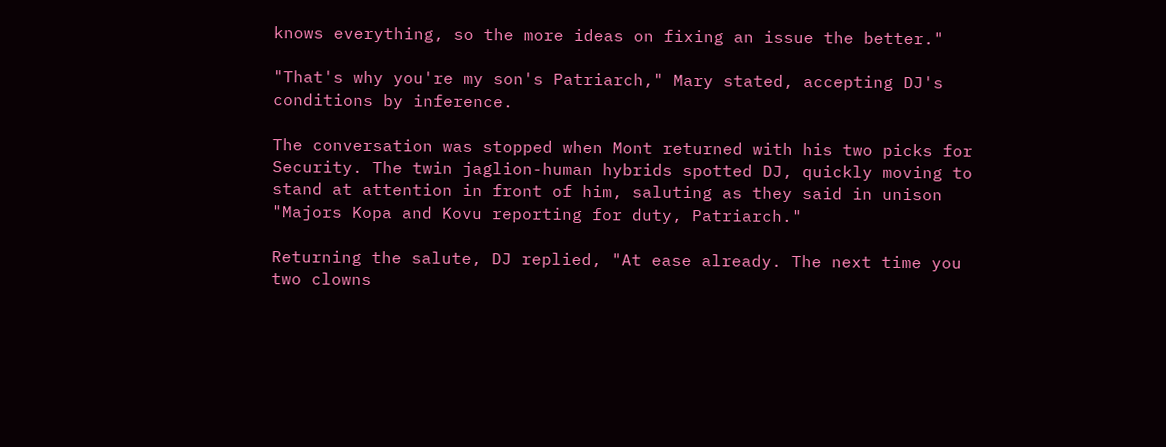knows everything, so the more ideas on fixing an issue the better."

"That's why you're my son's Patriarch," Mary stated, accepting DJ's conditions by inference.

The conversation was stopped when Mont returned with his two picks for Security. The twin jaglion-human hybrids spotted DJ, quickly moving to stand at attention in front of him, saluting as they said in unison "Majors Kopa and Kovu reporting for duty, Patriarch."

Returning the salute, DJ replied, "At ease already. The next time you two clowns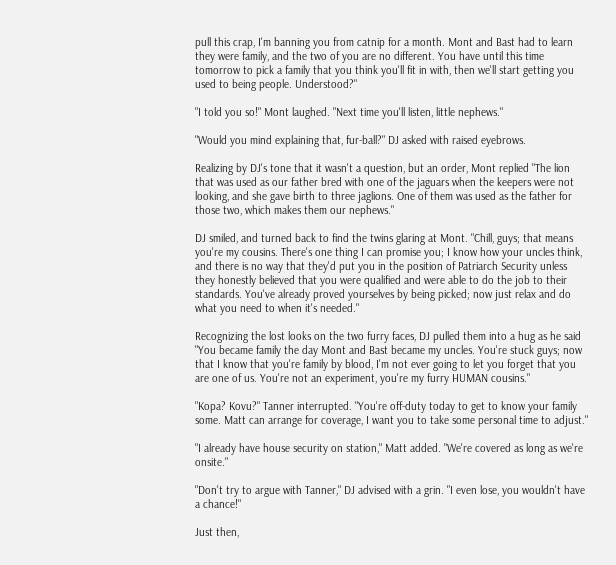pull this crap, I'm banning you from catnip for a month. Mont and Bast had to learn they were family, and the two of you are no different. You have until this time tomorrow to pick a family that you think you'll fit in with, then we'll start getting you used to being people. Understood?"

"I told you so!" Mont laughed. "Next time you'll listen, little nephews."

"Would you mind explaining that, fur-ball?" DJ asked with raised eyebrows.

Realizing by DJ's tone that it wasn't a question, but an order, Mont replied "The lion that was used as our father bred with one of the jaguars when the keepers were not looking, and she gave birth to three jaglions. One of them was used as the father for those two, which makes them our nephews."

DJ smiled, and turned back to find the twins glaring at Mont. "Chill, guys; that means you're my cousins. There's one thing I can promise you; I know how your uncles think, and there is no way that they'd put you in the position of Patriarch Security unless they honestly believed that you were qualified and were able to do the job to their standards. You've already proved yourselves by being picked; now just relax and do what you need to when it's needed."

Recognizing the lost looks on the two furry faces, DJ pulled them into a hug as he said "You became family the day Mont and Bast became my uncles. You're stuck guys; now that I know that you're family by blood, I'm not ever going to let you forget that you are one of us. You're not an experiment, you're my furry HUMAN cousins."

"Kopa? Kovu?" Tanner interrupted. "You're off-duty today to get to know your family some. Matt can arrange for coverage, I want you to take some personal time to adjust."

"I already have house security on station," Matt added. "We're covered as long as we're onsite."

"Don't try to argue with Tanner," DJ advised with a grin. "I even lose, you wouldn't have a chance!"

Just then,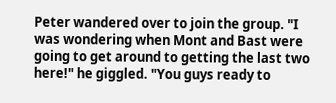Peter wandered over to join the group. "I was wondering when Mont and Bast were going to get around to getting the last two here!" he giggled. "You guys ready to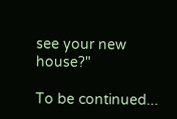see your new house?"

To be continued...